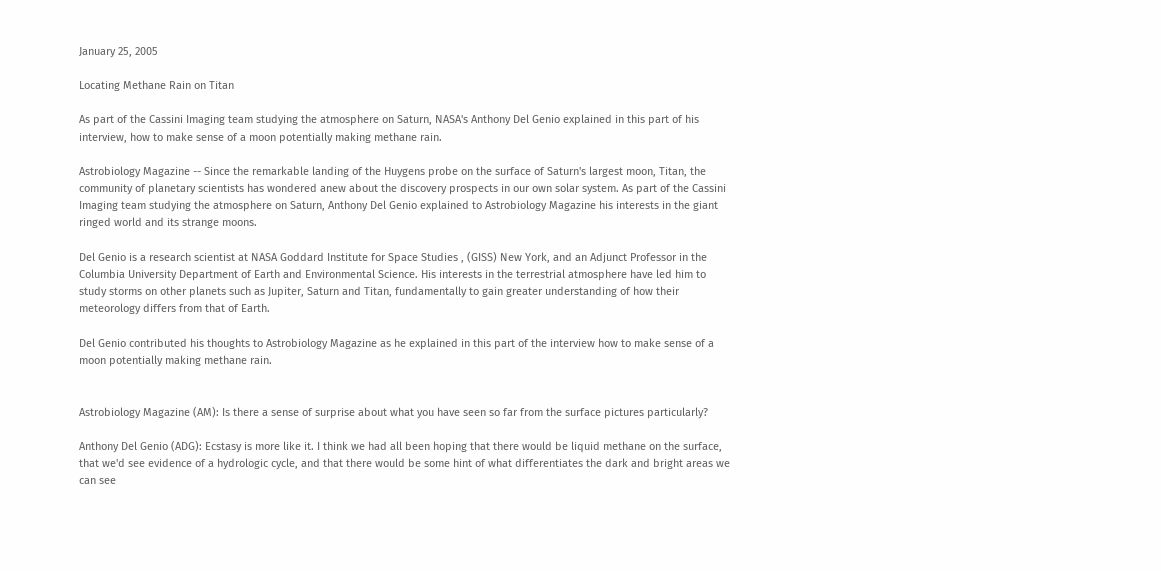January 25, 2005

Locating Methane Rain on Titan

As part of the Cassini Imaging team studying the atmosphere on Saturn, NASA's Anthony Del Genio explained in this part of his interview, how to make sense of a moon potentially making methane rain.

Astrobiology Magazine -- Since the remarkable landing of the Huygens probe on the surface of Saturn's largest moon, Titan, the community of planetary scientists has wondered anew about the discovery prospects in our own solar system. As part of the Cassini Imaging team studying the atmosphere on Saturn, Anthony Del Genio explained to Astrobiology Magazine his interests in the giant ringed world and its strange moons.

Del Genio is a research scientist at NASA Goddard Institute for Space Studies , (GISS) New York, and an Adjunct Professor in the Columbia University Department of Earth and Environmental Science. His interests in the terrestrial atmosphere have led him to study storms on other planets such as Jupiter, Saturn and Titan, fundamentally to gain greater understanding of how their meteorology differs from that of Earth.

Del Genio contributed his thoughts to Astrobiology Magazine as he explained in this part of the interview how to make sense of a moon potentially making methane rain.


Astrobiology Magazine (AM): Is there a sense of surprise about what you have seen so far from the surface pictures particularly?

Anthony Del Genio (ADG): Ecstasy is more like it. I think we had all been hoping that there would be liquid methane on the surface, that we'd see evidence of a hydrologic cycle, and that there would be some hint of what differentiates the dark and bright areas we can see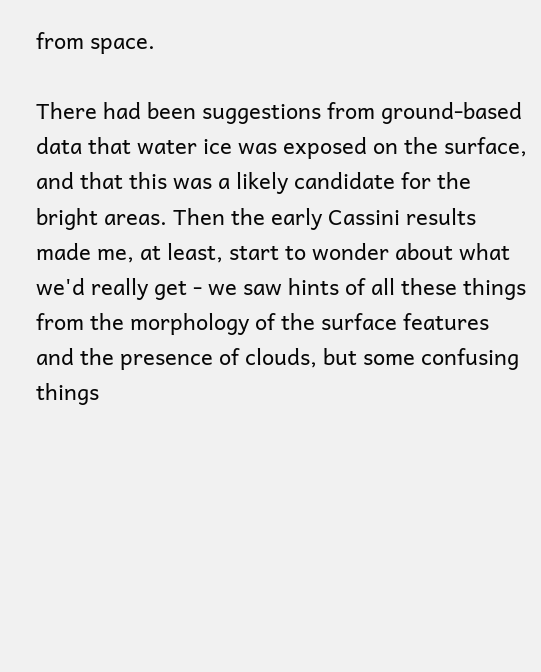from space.

There had been suggestions from ground-based data that water ice was exposed on the surface, and that this was a likely candidate for the bright areas. Then the early Cassini results made me, at least, start to wonder about what we'd really get - we saw hints of all these things from the morphology of the surface features and the presence of clouds, but some confusing things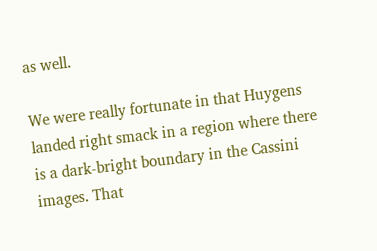as well.

We were really fortunate in that Huygens landed right smack in a region where there is a dark-bright boundary in the Cassini images. That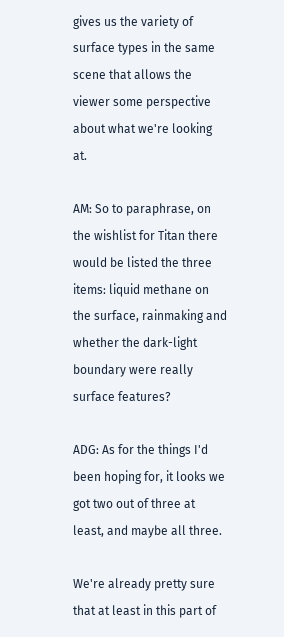gives us the variety of surface types in the same scene that allows the viewer some perspective about what we're looking at.

AM: So to paraphrase, on the wishlist for Titan there would be listed the three items: liquid methane on the surface, rainmaking and whether the dark-light boundary were really surface features?

ADG: As for the things I'd been hoping for, it looks we got two out of three at least, and maybe all three.

We're already pretty sure that at least in this part of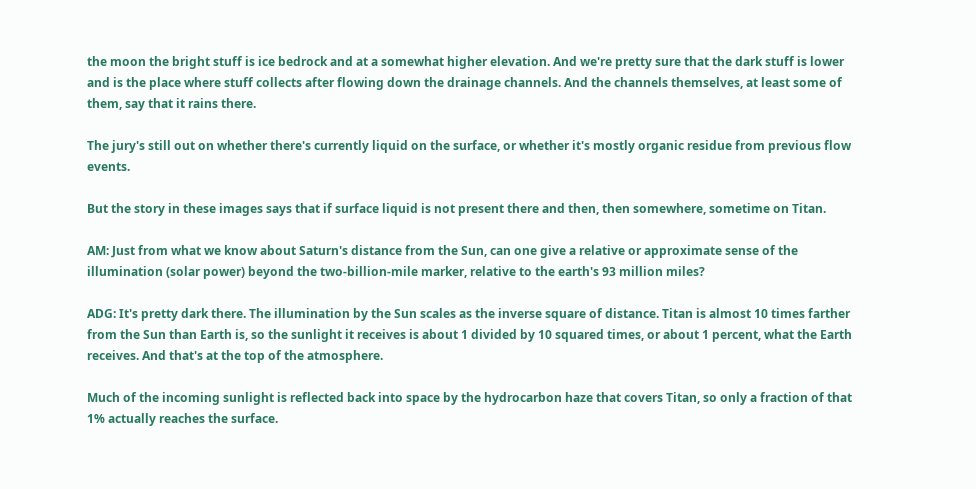the moon the bright stuff is ice bedrock and at a somewhat higher elevation. And we're pretty sure that the dark stuff is lower and is the place where stuff collects after flowing down the drainage channels. And the channels themselves, at least some of them, say that it rains there.

The jury's still out on whether there's currently liquid on the surface, or whether it's mostly organic residue from previous flow events.

But the story in these images says that if surface liquid is not present there and then, then somewhere, sometime on Titan.

AM: Just from what we know about Saturn's distance from the Sun, can one give a relative or approximate sense of the illumination (solar power) beyond the two-billion-mile marker, relative to the earth's 93 million miles?

ADG: It's pretty dark there. The illumination by the Sun scales as the inverse square of distance. Titan is almost 10 times farther from the Sun than Earth is, so the sunlight it receives is about 1 divided by 10 squared times, or about 1 percent, what the Earth receives. And that's at the top of the atmosphere.

Much of the incoming sunlight is reflected back into space by the hydrocarbon haze that covers Titan, so only a fraction of that 1% actually reaches the surface.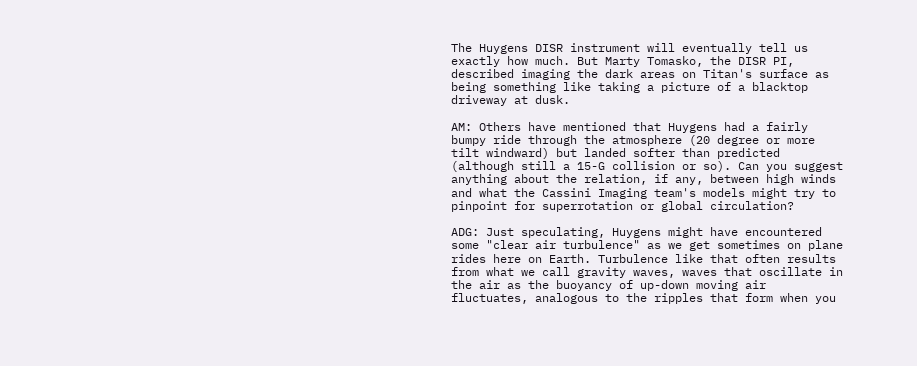The Huygens DISR instrument will eventually tell us exactly how much. But Marty Tomasko, the DISR PI, described imaging the dark areas on Titan's surface as being something like taking a picture of a blacktop driveway at dusk.

AM: Others have mentioned that Huygens had a fairly bumpy ride through the atmosphere (20 degree or more tilt windward) but landed softer than predicted (although still a 15-G collision or so). Can you suggest anything about the relation, if any, between high winds and what the Cassini Imaging team's models might try to pinpoint for superrotation or global circulation?

ADG: Just speculating, Huygens might have encountered some "clear air turbulence" as we get sometimes on plane rides here on Earth. Turbulence like that often results from what we call gravity waves, waves that oscillate in the air as the buoyancy of up-down moving air fluctuates, analogous to the ripples that form when you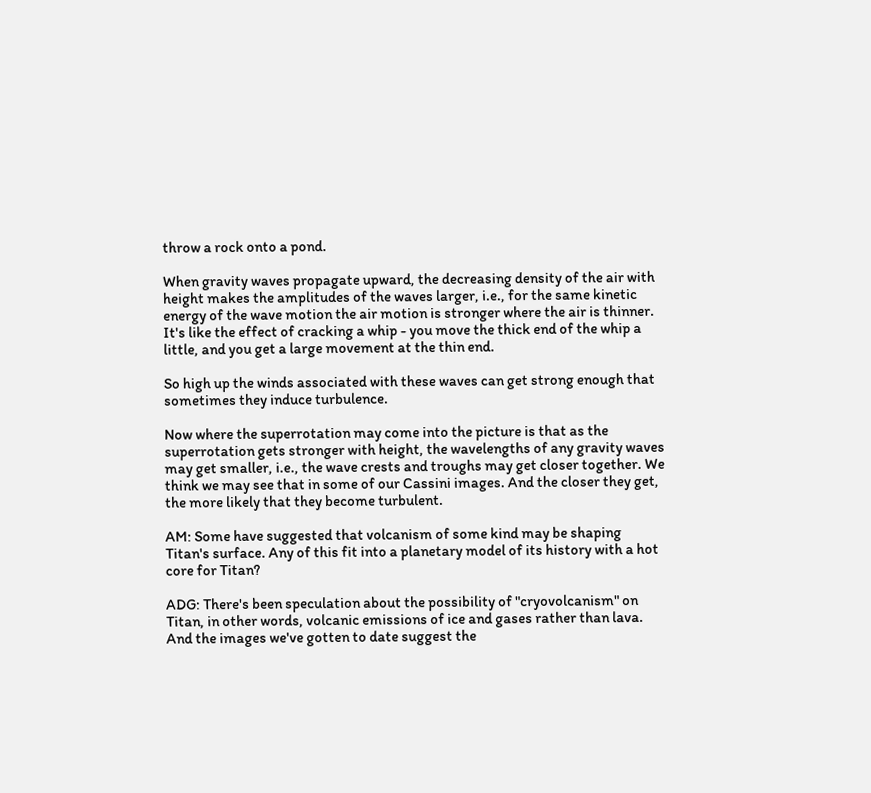throw a rock onto a pond.

When gravity waves propagate upward, the decreasing density of the air with height makes the amplitudes of the waves larger, i.e., for the same kinetic energy of the wave motion the air motion is stronger where the air is thinner. It's like the effect of cracking a whip - you move the thick end of the whip a little, and you get a large movement at the thin end.

So high up the winds associated with these waves can get strong enough that sometimes they induce turbulence.

Now where the superrotation may come into the picture is that as the superrotation gets stronger with height, the wavelengths of any gravity waves may get smaller, i.e., the wave crests and troughs may get closer together. We think we may see that in some of our Cassini images. And the closer they get, the more likely that they become turbulent.

AM: Some have suggested that volcanism of some kind may be shaping Titan's surface. Any of this fit into a planetary model of its history with a hot core for Titan?

ADG: There's been speculation about the possibility of "cryovolcanism" on Titan, in other words, volcanic emissions of ice and gases rather than lava. And the images we've gotten to date suggest the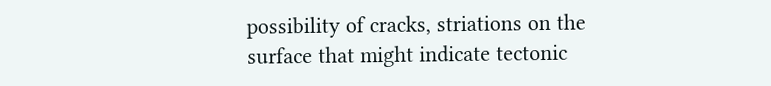possibility of cracks, striations on the surface that might indicate tectonic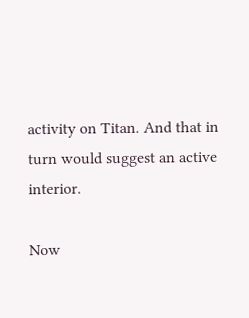activity on Titan. And that in turn would suggest an active interior.

Now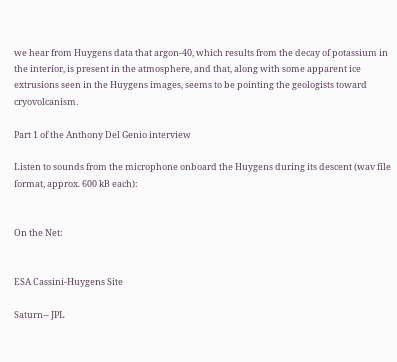we hear from Huygens data that argon-40, which results from the decay of potassium in the interior, is present in the atmosphere, and that, along with some apparent ice extrusions seen in the Huygens images, seems to be pointing the geologists toward cryovolcanism.

Part 1 of the Anthony Del Genio interview

Listen to sounds from the microphone onboard the Huygens during its descent (wav file format, approx. 600 kB each):


On the Net:


ESA Cassini-Huygens Site

Saturn-- JPL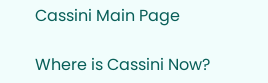Cassini Main Page

Where is Cassini Now?